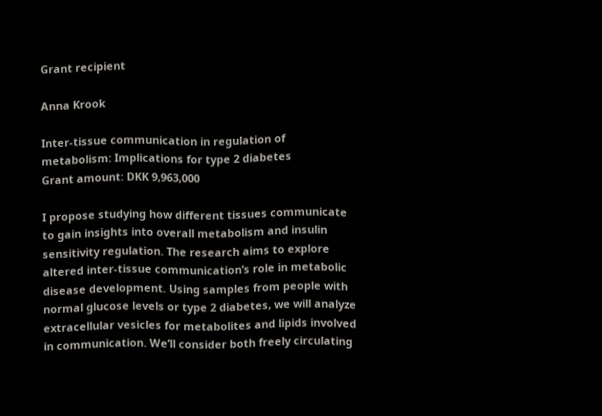Grant recipient

Anna Krook

Inter-tissue communication in regulation of metabolism: Implications for type 2 diabetes
Grant amount: DKK 9,963,000

I propose studying how different tissues communicate to gain insights into overall metabolism and insulin sensitivity regulation. The research aims to explore altered inter-tissue communication’s role in metabolic disease development. Using samples from people with normal glucose levels or type 2 diabetes, we will analyze extracellular vesicles for metabolites and lipids involved in communication. We’ll consider both freely circulating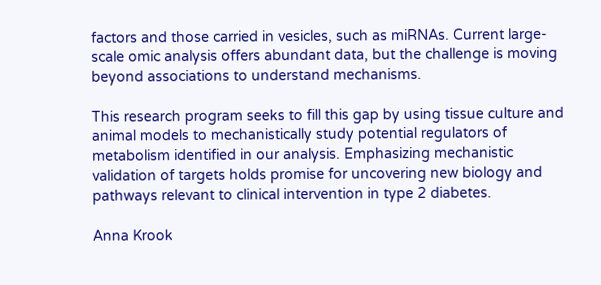factors and those carried in vesicles, such as miRNAs. Current large-scale omic analysis offers abundant data, but the challenge is moving beyond associations to understand mechanisms.

This research program seeks to fill this gap by using tissue culture and animal models to mechanistically study potential regulators of metabolism identified in our analysis. Emphasizing mechanistic validation of targets holds promise for uncovering new biology and pathways relevant to clinical intervention in type 2 diabetes.

Anna Krook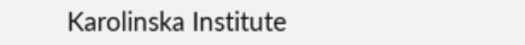Karolinska Institute